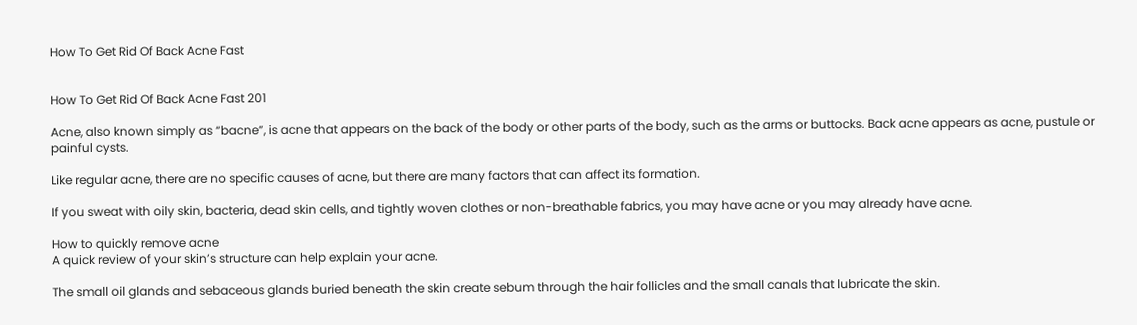How To Get Rid Of Back Acne Fast


How To Get Rid Of Back Acne Fast 201

Acne, also known simply as “bacne”, is acne that appears on the back of the body or other parts of the body, such as the arms or buttocks. Back acne appears as acne, pustule or painful cysts.

Like regular acne, there are no specific causes of acne, but there are many factors that can affect its formation.

If you sweat with oily skin, bacteria, dead skin cells, and tightly woven clothes or non-breathable fabrics, you may have acne or you may already have acne.

How to quickly remove acne
A quick review of your skin’s structure can help explain your acne.

The small oil glands and sebaceous glands buried beneath the skin create sebum through the hair follicles and the small canals that lubricate the skin.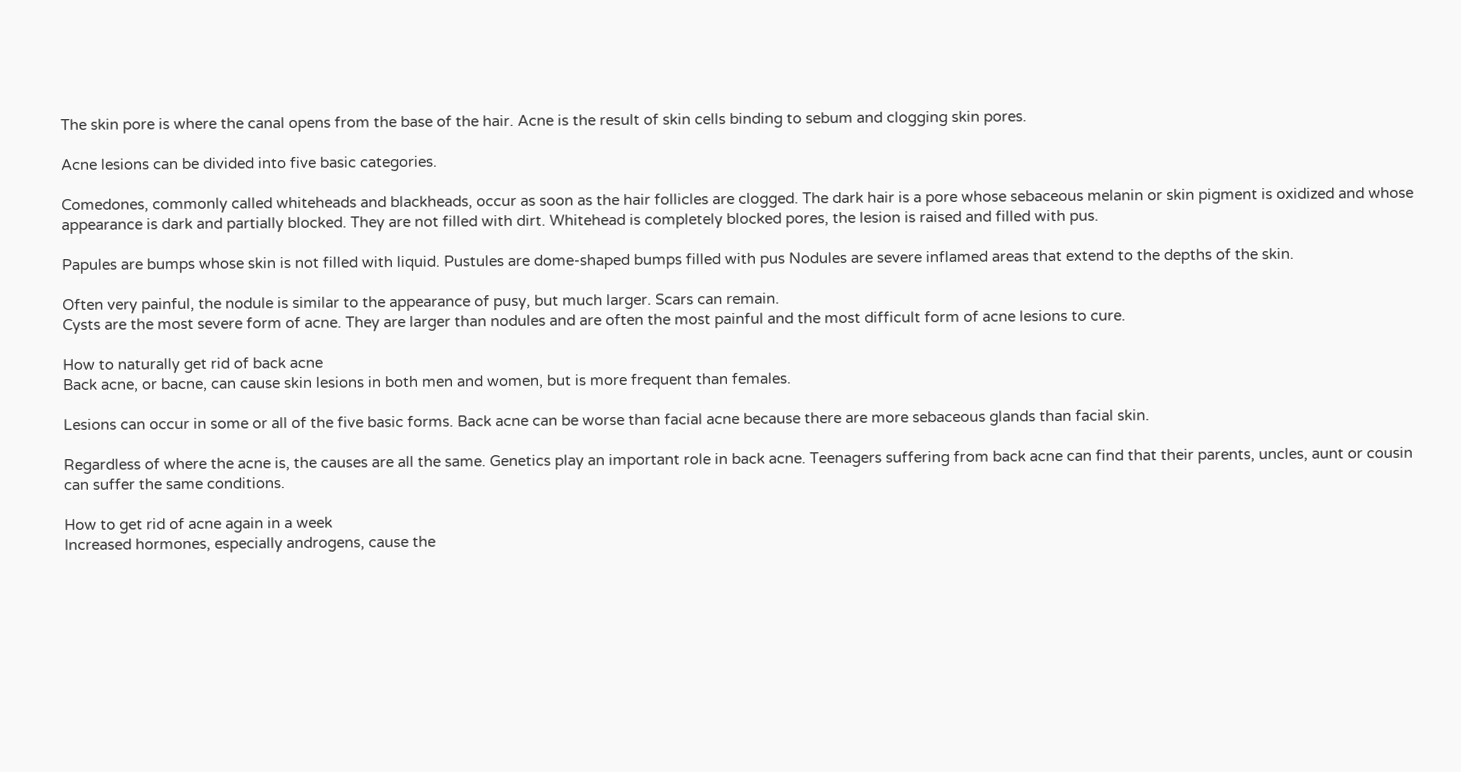The skin pore is where the canal opens from the base of the hair. Acne is the result of skin cells binding to sebum and clogging skin pores.

Acne lesions can be divided into five basic categories.

Comedones, commonly called whiteheads and blackheads, occur as soon as the hair follicles are clogged. The dark hair is a pore whose sebaceous melanin or skin pigment is oxidized and whose appearance is dark and partially blocked. They are not filled with dirt. Whitehead is completely blocked pores, the lesion is raised and filled with pus.

Papules are bumps whose skin is not filled with liquid. Pustules are dome-shaped bumps filled with pus Nodules are severe inflamed areas that extend to the depths of the skin.

Often very painful, the nodule is similar to the appearance of pusy, but much larger. Scars can remain.
Cysts are the most severe form of acne. They are larger than nodules and are often the most painful and the most difficult form of acne lesions to cure.

How to naturally get rid of back acne
Back acne, or bacne, can cause skin lesions in both men and women, but is more frequent than females.

Lesions can occur in some or all of the five basic forms. Back acne can be worse than facial acne because there are more sebaceous glands than facial skin.

Regardless of where the acne is, the causes are all the same. Genetics play an important role in back acne. Teenagers suffering from back acne can find that their parents, uncles, aunt or cousin can suffer the same conditions.

How to get rid of acne again in a week
Increased hormones, especially androgens, cause the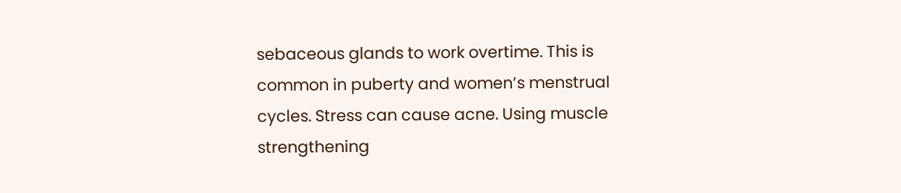sebaceous glands to work overtime. This is common in puberty and women’s menstrual cycles. Stress can cause acne. Using muscle strengthening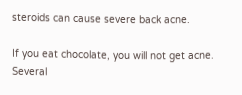steroids can cause severe back acne.

If you eat chocolate, you will not get acne. Several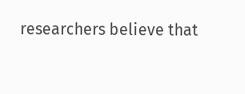researchers believe that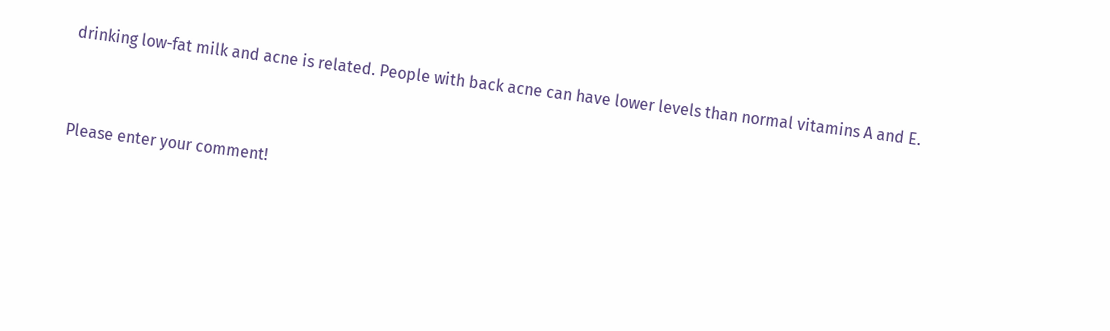drinking low-fat milk and acne is related. People with back acne can have lower levels than normal vitamins A and E.


Please enter your comment!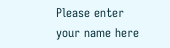Please enter your name here